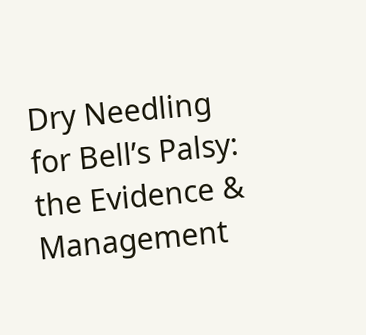Dry Needling for Bell’s Palsy: the Evidence & Management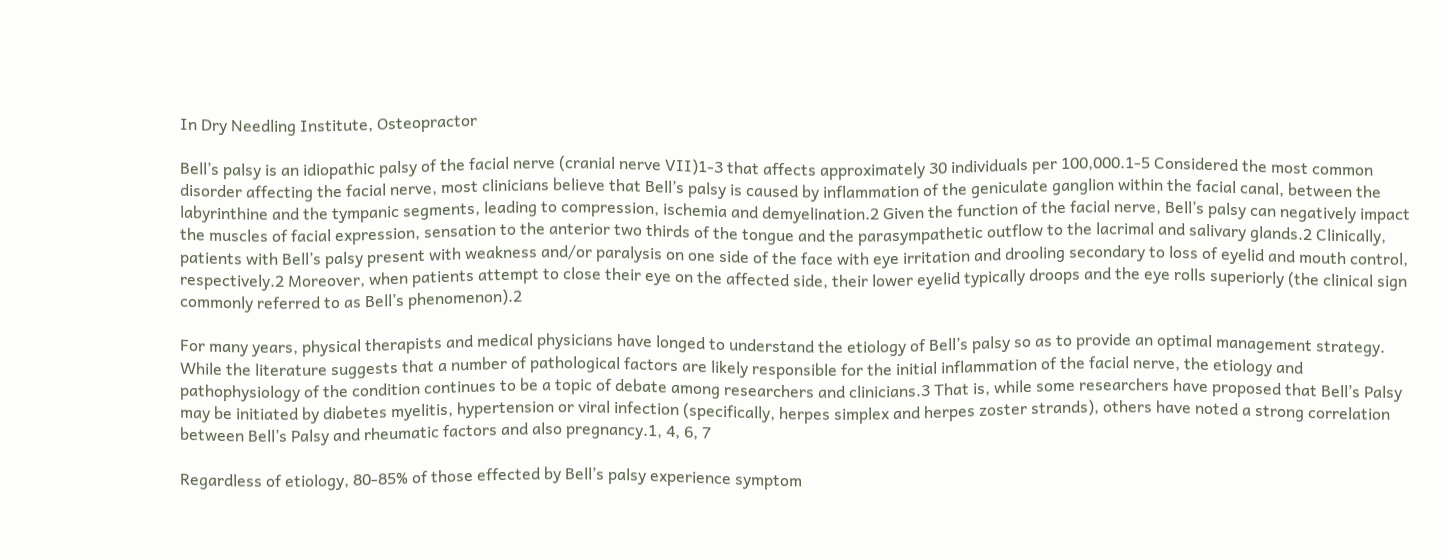In Dry Needling Institute, Osteopractor

Bell’s palsy is an idiopathic palsy of the facial nerve (cranial nerve VII)1-3 that affects approximately 30 individuals per 100,000.1-5 Considered the most common disorder affecting the facial nerve, most clinicians believe that Bell’s palsy is caused by inflammation of the geniculate ganglion within the facial canal, between the labyrinthine and the tympanic segments, leading to compression, ischemia and demyelination.2 Given the function of the facial nerve, Bell’s palsy can negatively impact the muscles of facial expression, sensation to the anterior two thirds of the tongue and the parasympathetic outflow to the lacrimal and salivary glands.2 Clinically, patients with Bell’s palsy present with weakness and/or paralysis on one side of the face with eye irritation and drooling secondary to loss of eyelid and mouth control, respectively.2 Moreover, when patients attempt to close their eye on the affected side, their lower eyelid typically droops and the eye rolls superiorly (the clinical sign commonly referred to as Bell’s phenomenon).2

For many years, physical therapists and medical physicians have longed to understand the etiology of Bell’s palsy so as to provide an optimal management strategy.  While the literature suggests that a number of pathological factors are likely responsible for the initial inflammation of the facial nerve, the etiology and pathophysiology of the condition continues to be a topic of debate among researchers and clinicians.3 That is, while some researchers have proposed that Bell’s Palsy may be initiated by diabetes myelitis, hypertension or viral infection (specifically, herpes simplex and herpes zoster strands), others have noted a strong correlation between Bell’s Palsy and rheumatic factors and also pregnancy.1, 4, 6, 7

Regardless of etiology, 80-85% of those effected by Bell’s palsy experience symptom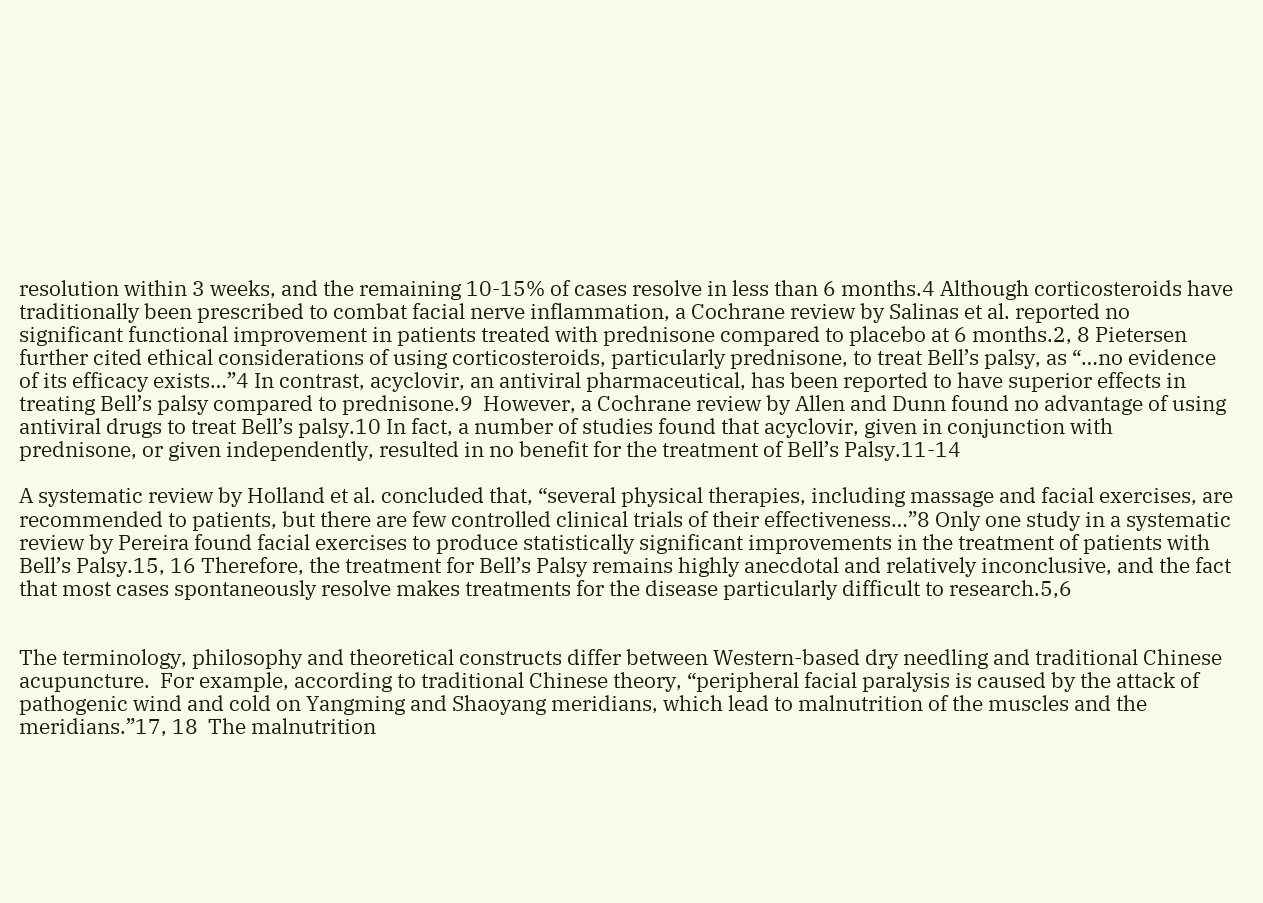resolution within 3 weeks, and the remaining 10-15% of cases resolve in less than 6 months.4 Although corticosteroids have traditionally been prescribed to combat facial nerve inflammation, a Cochrane review by Salinas et al. reported no significant functional improvement in patients treated with prednisone compared to placebo at 6 months.2, 8 Pietersen further cited ethical considerations of using corticosteroids, particularly prednisone, to treat Bell’s palsy, as “…no evidence of its efficacy exists…”4 In contrast, acyclovir, an antiviral pharmaceutical, has been reported to have superior effects in treating Bell’s palsy compared to prednisone.9  However, a Cochrane review by Allen and Dunn found no advantage of using antiviral drugs to treat Bell’s palsy.10 In fact, a number of studies found that acyclovir, given in conjunction with prednisone, or given independently, resulted in no benefit for the treatment of Bell’s Palsy.11-14

A systematic review by Holland et al. concluded that, “several physical therapies, including massage and facial exercises, are recommended to patients, but there are few controlled clinical trials of their effectiveness…”8 Only one study in a systematic review by Pereira found facial exercises to produce statistically significant improvements in the treatment of patients with Bell’s Palsy.15, 16 Therefore, the treatment for Bell’s Palsy remains highly anecdotal and relatively inconclusive, and the fact that most cases spontaneously resolve makes treatments for the disease particularly difficult to research.5,6


The terminology, philosophy and theoretical constructs differ between Western-based dry needling and traditional Chinese acupuncture.  For example, according to traditional Chinese theory, “peripheral facial paralysis is caused by the attack of pathogenic wind and cold on Yangming and Shaoyang meridians, which lead to malnutrition of the muscles and the meridians.”17, 18  The malnutrition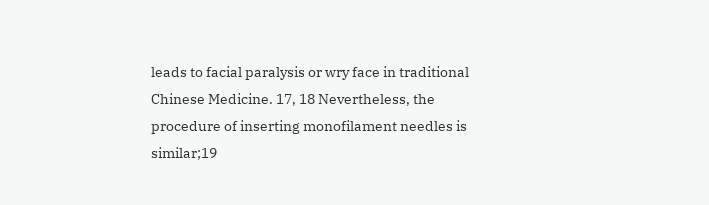leads to facial paralysis or wry face in traditional Chinese Medicine. 17, 18 Nevertheless, the procedure of inserting monofilament needles is similar;19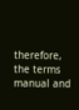therefore, the terms manual and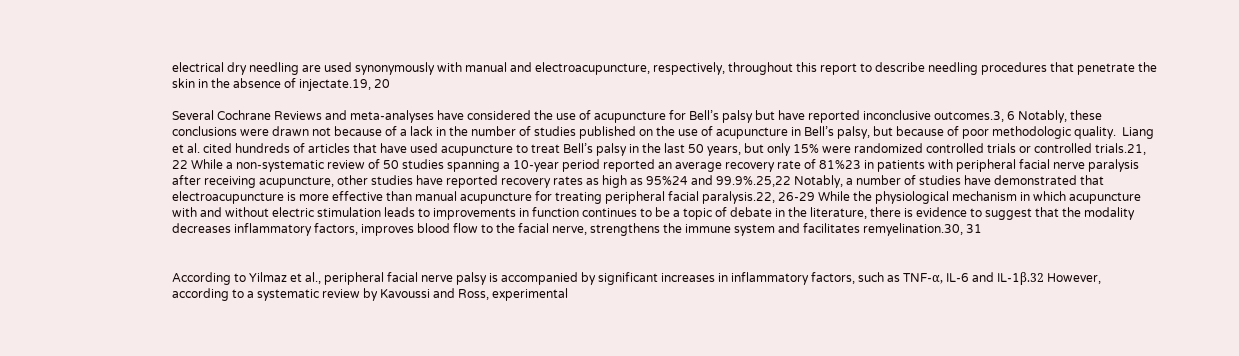electrical dry needling are used synonymously with manual and electroacupuncture, respectively, throughout this report to describe needling procedures that penetrate the skin in the absence of injectate.19, 20

Several Cochrane Reviews and meta-analyses have considered the use of acupuncture for Bell’s palsy but have reported inconclusive outcomes.3, 6 Notably, these conclusions were drawn not because of a lack in the number of studies published on the use of acupuncture in Bell’s palsy, but because of poor methodologic quality.  Liang et al. cited hundreds of articles that have used acupuncture to treat Bell’s palsy in the last 50 years, but only 15% were randomized controlled trials or controlled trials.21, 22 While a non-systematic review of 50 studies spanning a 10-year period reported an average recovery rate of 81%23 in patients with peripheral facial nerve paralysis after receiving acupuncture, other studies have reported recovery rates as high as 95%24 and 99.9%.25,22 Notably, a number of studies have demonstrated that electroacupuncture is more effective than manual acupuncture for treating peripheral facial paralysis.22, 26-29 While the physiological mechanism in which acupuncture with and without electric stimulation leads to improvements in function continues to be a topic of debate in the literature, there is evidence to suggest that the modality decreases inflammatory factors, improves blood flow to the facial nerve, strengthens the immune system and facilitates remyelination.30, 31


According to Yilmaz et al., peripheral facial nerve palsy is accompanied by significant increases in inflammatory factors, such as TNF-α, IL-6 and IL-1β.32 However, according to a systematic review by Kavoussi and Ross, experimental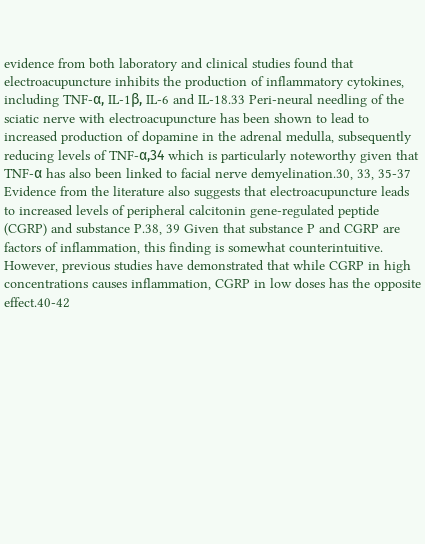evidence from both laboratory and clinical studies found that electroacupuncture inhibits the production of inflammatory cytokines, including TNF-α, IL-1β, IL-6 and IL-18.33 Peri-neural needling of the sciatic nerve with electroacupuncture has been shown to lead to increased production of dopamine in the adrenal medulla, subsequently reducing levels of TNF-α,34 which is particularly noteworthy given that TNF-α has also been linked to facial nerve demyelination.30, 33, 35-37 Evidence from the literature also suggests that electroacupuncture leads to increased levels of peripheral calcitonin gene-regulated peptide (CGRP) and substance P.38, 39 Given that substance P and CGRP are factors of inflammation, this finding is somewhat counterintuitive.  However, previous studies have demonstrated that while CGRP in high concentrations causes inflammation, CGRP in low doses has the opposite effect.40-42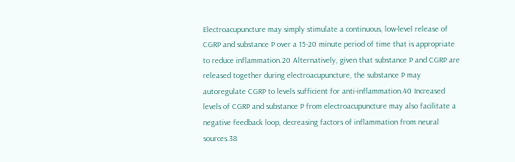Electroacupuncture may simply stimulate a continuous, low-level release of CGRP and substance P over a 15-20 minute period of time that is appropriate to reduce inflammation.20 Alternatively, given that substance P and CGRP are released together during electroacupuncture, the substance P may autoregulate CGRP to levels sufficient for anti-inflammation.40 Increased levels of CGRP and substance P from electroacupuncture may also facilitate a negative feedback loop, decreasing factors of inflammation from neural sources.38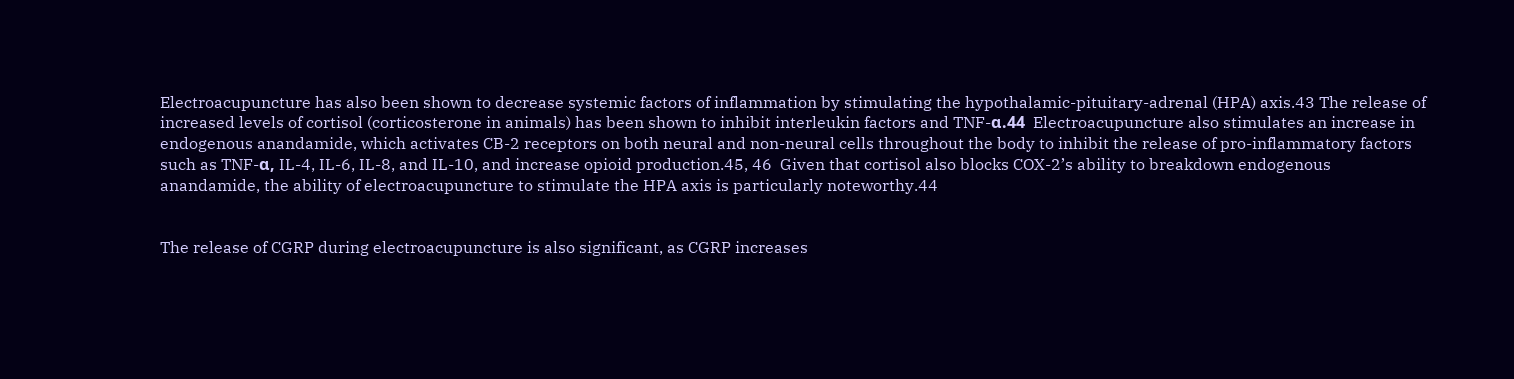Electroacupuncture has also been shown to decrease systemic factors of inflammation by stimulating the hypothalamic-pituitary-adrenal (HPA) axis.43 The release of increased levels of cortisol (corticosterone in animals) has been shown to inhibit interleukin factors and TNF-α.44  Electroacupuncture also stimulates an increase in endogenous anandamide, which activates CB-2 receptors on both neural and non-neural cells throughout the body to inhibit the release of pro-inflammatory factors such as TNF-α, IL-4, IL-6, IL-8, and IL-10, and increase opioid production.45, 46  Given that cortisol also blocks COX-2’s ability to breakdown endogenous anandamide, the ability of electroacupuncture to stimulate the HPA axis is particularly noteworthy.44


The release of CGRP during electroacupuncture is also significant, as CGRP increases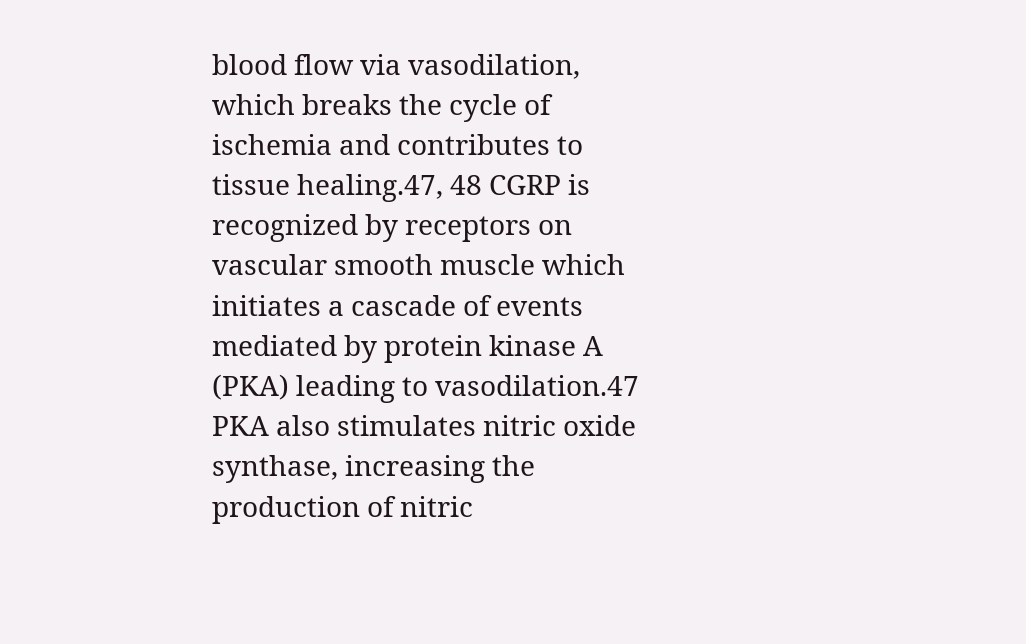blood flow via vasodilation, which breaks the cycle of ischemia and contributes to tissue healing.47, 48 CGRP is recognized by receptors on vascular smooth muscle which initiates a cascade of events mediated by protein kinase A (PKA) leading to vasodilation.47 PKA also stimulates nitric oxide synthase, increasing the production of nitric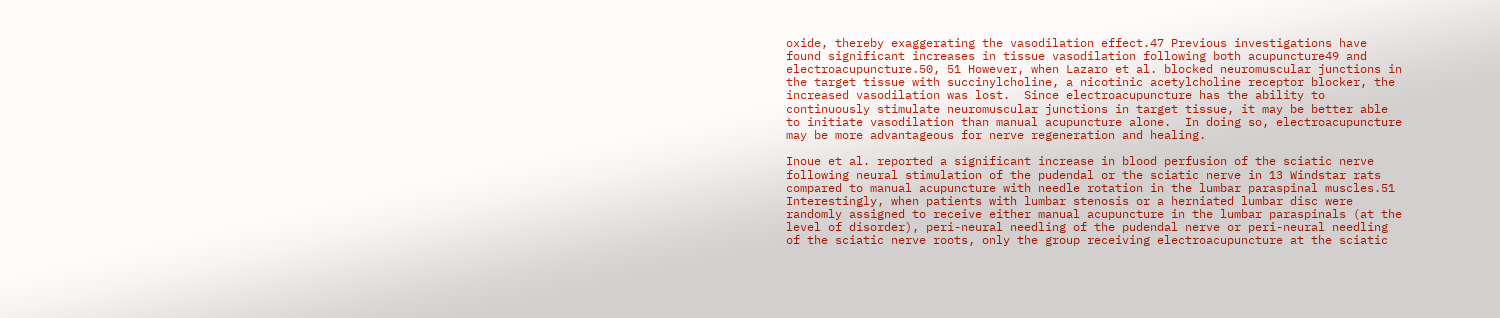oxide, thereby exaggerating the vasodilation effect.47 Previous investigations have found significant increases in tissue vasodilation following both acupuncture49 and electroacupuncture.50, 51 However, when Lazaro et al. blocked neuromuscular junctions in the target tissue with succinylcholine, a nicotinic acetylcholine receptor blocker, the increased vasodilation was lost.  Since electroacupuncture has the ability to continuously stimulate neuromuscular junctions in target tissue, it may be better able to initiate vasodilation than manual acupuncture alone.  In doing so, electroacupuncture may be more advantageous for nerve regeneration and healing.

Inoue et al. reported a significant increase in blood perfusion of the sciatic nerve following neural stimulation of the pudendal or the sciatic nerve in 13 Windstar rats compared to manual acupuncture with needle rotation in the lumbar paraspinal muscles.51 Interestingly, when patients with lumbar stenosis or a herniated lumbar disc were randomly assigned to receive either manual acupuncture in the lumbar paraspinals (at the level of disorder), peri-neural needling of the pudendal nerve or peri-neural needling of the sciatic nerve roots, only the group receiving electroacupuncture at the sciatic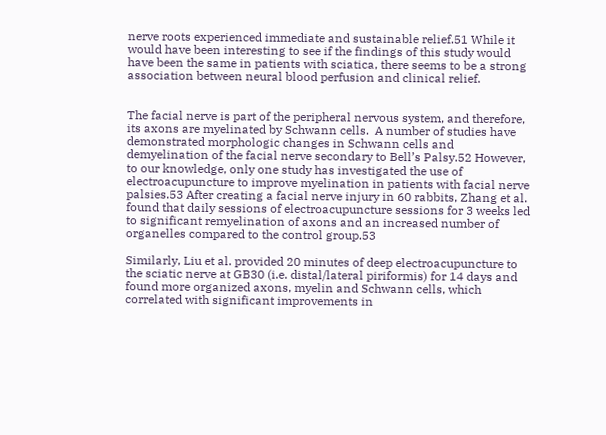nerve roots experienced immediate and sustainable relief.51 While it would have been interesting to see if the findings of this study would have been the same in patients with sciatica, there seems to be a strong association between neural blood perfusion and clinical relief.


The facial nerve is part of the peripheral nervous system, and therefore, its axons are myelinated by Schwann cells.  A number of studies have demonstrated morphologic changes in Schwann cells and demyelination of the facial nerve secondary to Bell’s Palsy.52 However, to our knowledge, only one study has investigated the use of electroacupuncture to improve myelination in patients with facial nerve palsies.53 After creating a facial nerve injury in 60 rabbits, Zhang et al. found that daily sessions of electroacupuncture sessions for 3 weeks led to significant remyelination of axons and an increased number of organelles compared to the control group.53

Similarly, Liu et al. provided 20 minutes of deep electroacupuncture to the sciatic nerve at GB30 (i.e. distal/lateral piriformis) for 14 days and found more organized axons, myelin and Schwann cells, which correlated with significant improvements in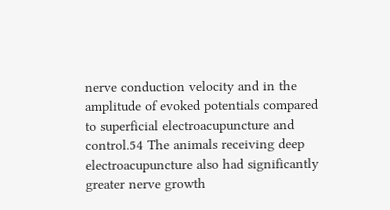nerve conduction velocity and in the amplitude of evoked potentials compared to superficial electroacupuncture and control.54 The animals receiving deep electroacupuncture also had significantly greater nerve growth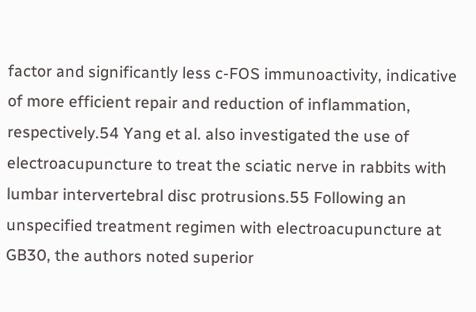factor and significantly less c-FOS immunoactivity, indicative of more efficient repair and reduction of inflammation, respectively.54 Yang et al. also investigated the use of electroacupuncture to treat the sciatic nerve in rabbits with lumbar intervertebral disc protrusions.55 Following an unspecified treatment regimen with electroacupuncture at GB30, the authors noted superior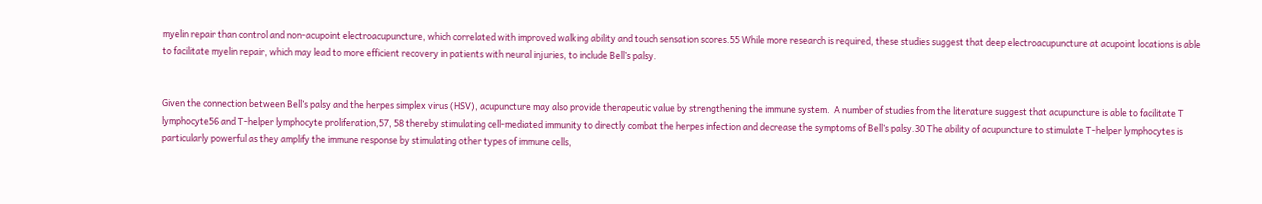myelin repair than control and non-acupoint electroacupuncture, which correlated with improved walking ability and touch sensation scores.55 While more research is required, these studies suggest that deep electroacupuncture at acupoint locations is able to facilitate myelin repair, which may lead to more efficient recovery in patients with neural injuries, to include Bell’s palsy.


Given the connection between Bell’s palsy and the herpes simplex virus (HSV), acupuncture may also provide therapeutic value by strengthening the immune system.  A number of studies from the literature suggest that acupuncture is able to facilitate T lymphocyte56 and T-helper lymphocyte proliferation,57, 58 thereby stimulating cell-mediated immunity to directly combat the herpes infection and decrease the symptoms of Bell’s palsy.30 The ability of acupuncture to stimulate T-helper lymphocytes is particularly powerful as they amplify the immune response by stimulating other types of immune cells,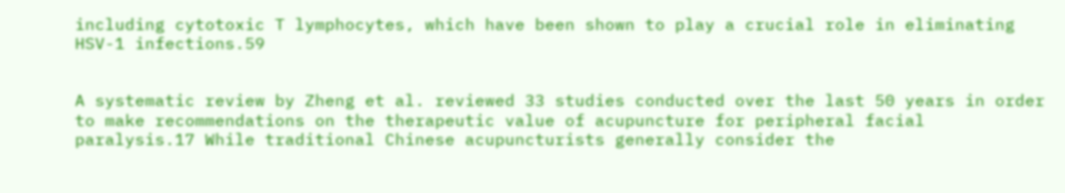including cytotoxic T lymphocytes, which have been shown to play a crucial role in eliminating HSV-1 infections.59


A systematic review by Zheng et al. reviewed 33 studies conducted over the last 50 years in order to make recommendations on the therapeutic value of acupuncture for peripheral facial paralysis.17 While traditional Chinese acupuncturists generally consider the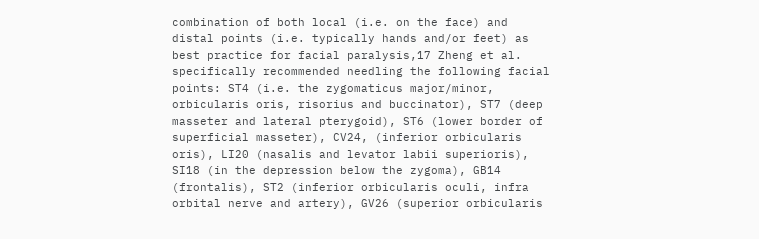combination of both local (i.e. on the face) and distal points (i.e. typically hands and/or feet) as best practice for facial paralysis,17 Zheng et al. specifically recommended needling the following facial points: ST4 (i.e. the zygomaticus major/minor, orbicularis oris, risorius and buccinator), ST7 (deep masseter and lateral pterygoid), ST6 (lower border of superficial masseter), CV24, (inferior orbicularis oris), LI20 (nasalis and levator labii superioris), SI18 (in the depression below the zygoma), GB14 (frontalis), ST2 (inferior orbicularis oculi, infra orbital nerve and artery), GV26 (superior orbicularis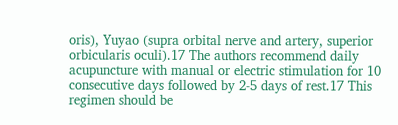oris), Yuyao (supra orbital nerve and artery, superior orbicularis oculi).17 The authors recommend daily acupuncture with manual or electric stimulation for 10 consecutive days followed by 2-5 days of rest.17 This regimen should be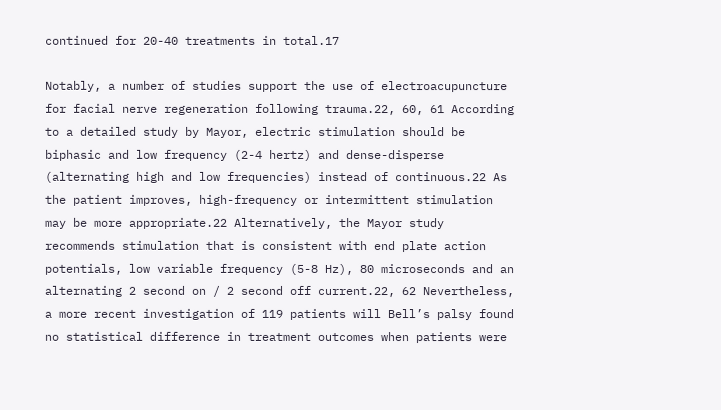continued for 20-40 treatments in total.17

Notably, a number of studies support the use of electroacupuncture for facial nerve regeneration following trauma.22, 60, 61 According to a detailed study by Mayor, electric stimulation should be biphasic and low frequency (2-4 hertz) and dense-disperse (alternating high and low frequencies) instead of continuous.22 As the patient improves, high-frequency or intermittent stimulation may be more appropriate.22 Alternatively, the Mayor study recommends stimulation that is consistent with end plate action potentials, low variable frequency (5-8 Hz), 80 microseconds and an alternating 2 second on / 2 second off current.22, 62 Nevertheless, a more recent investigation of 119 patients will Bell’s palsy found no statistical difference in treatment outcomes when patients were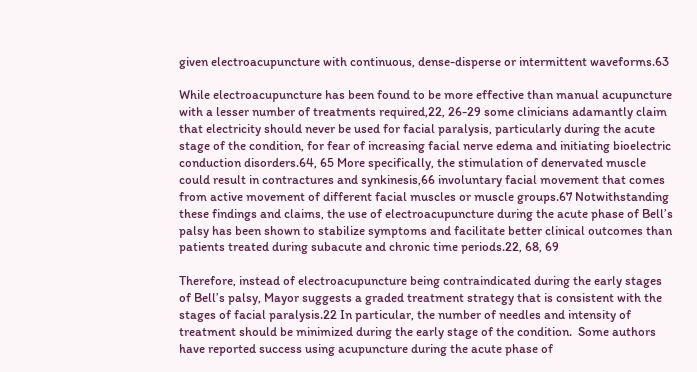given electroacupuncture with continuous, dense-disperse or intermittent waveforms.63

While electroacupuncture has been found to be more effective than manual acupuncture with a lesser number of treatments required,22, 26-29 some clinicians adamantly claim that electricity should never be used for facial paralysis, particularly during the acute stage of the condition, for fear of increasing facial nerve edema and initiating bioelectric conduction disorders.64, 65 More specifically, the stimulation of denervated muscle could result in contractures and synkinesis,66 involuntary facial movement that comes from active movement of different facial muscles or muscle groups.67 Notwithstanding these findings and claims, the use of electroacupuncture during the acute phase of Bell’s palsy has been shown to stabilize symptoms and facilitate better clinical outcomes than patients treated during subacute and chronic time periods.22, 68, 69

Therefore, instead of electroacupuncture being contraindicated during the early stages of Bell’s palsy, Mayor suggests a graded treatment strategy that is consistent with the stages of facial paralysis.22 In particular, the number of needles and intensity of treatment should be minimized during the early stage of the condition.  Some authors have reported success using acupuncture during the acute phase of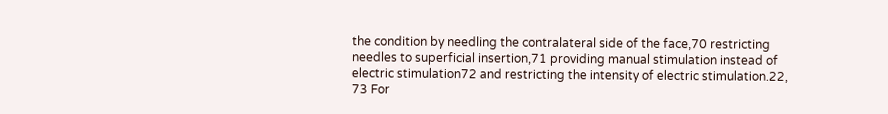the condition by needling the contralateral side of the face,70 restricting needles to superficial insertion,71 providing manual stimulation instead of electric stimulation72 and restricting the intensity of electric stimulation.22, 73 For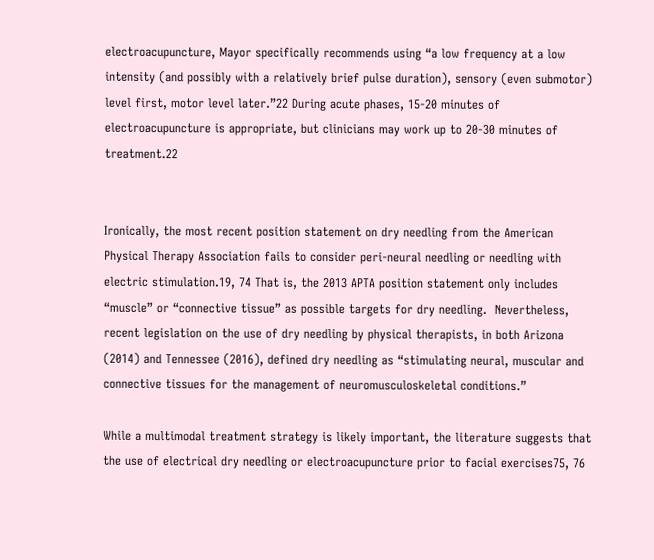electroacupuncture, Mayor specifically recommends using “a low frequency at a low intensity (and possibly with a relatively brief pulse duration), sensory (even submotor) level first, motor level later.”22 During acute phases, 15-20 minutes of electroacupuncture is appropriate, but clinicians may work up to 20-30 minutes of treatment.22


Ironically, the most recent position statement on dry needling from the American Physical Therapy Association fails to consider peri-neural needling or needling with electric stimulation.19, 74 That is, the 2013 APTA position statement only includes “muscle” or “connective tissue” as possible targets for dry needling.  Nevertheless, recent legislation on the use of dry needling by physical therapists, in both Arizona (2014) and Tennessee (2016), defined dry needling as “stimulating neural, muscular and connective tissues for the management of neuromusculoskeletal conditions.”

While a multimodal treatment strategy is likely important, the literature suggests that the use of electrical dry needling or electroacupuncture prior to facial exercises75, 76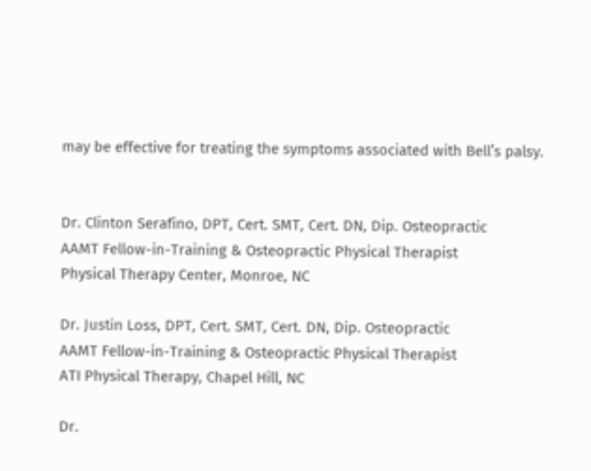may be effective for treating the symptoms associated with Bell’s palsy.


Dr. Clinton Serafino, DPT, Cert. SMT, Cert. DN, Dip. Osteopractic
AAMT Fellow-in-Training & Osteopractic Physical Therapist
Physical Therapy Center, Monroe, NC

Dr. Justin Loss, DPT, Cert. SMT, Cert. DN, Dip. Osteopractic
AAMT Fellow-in-Training & Osteopractic Physical Therapist
ATI Physical Therapy, Chapel Hill, NC

Dr.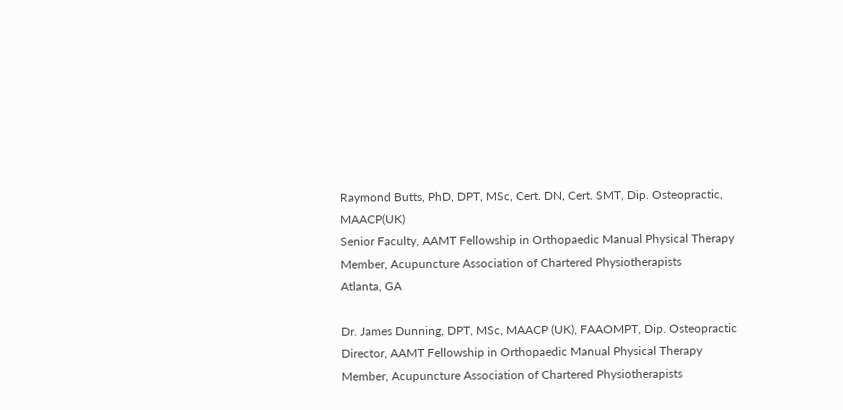Raymond Butts, PhD, DPT, MSc, Cert. DN, Cert. SMT, Dip. Osteopractic, MAACP(UK)
Senior Faculty, AAMT Fellowship in Orthopaedic Manual Physical Therapy
Member, Acupuncture Association of Chartered Physiotherapists
Atlanta, GA

Dr. James Dunning, DPT, MSc, MAACP (UK), FAAOMPT, Dip. Osteopractic
Director, AAMT Fellowship in Orthopaedic Manual Physical Therapy
Member, Acupuncture Association of Chartered Physiotherapists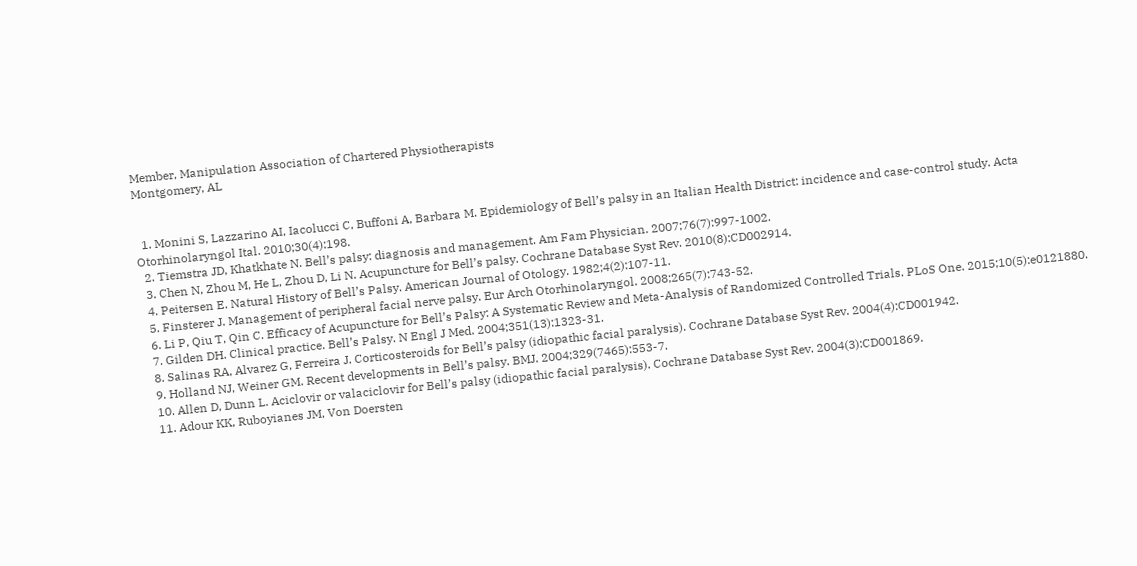Member, Manipulation Association of Chartered Physiotherapists
Montgomery, AL


  1. Monini S, Lazzarino AI, Iacolucci C, Buffoni A, Barbara M. Epidemiology of Bell’s palsy in an Italian Health District: incidence and case-control study. Acta Otorhinolaryngol Ital. 2010;30(4):198.
  2. Tiemstra JD, Khatkhate N. Bell’s palsy: diagnosis and management. Am Fam Physician. 2007;76(7):997-1002.
  3. Chen N, Zhou M, He L, Zhou D, Li N. Acupuncture for Bell’s palsy. Cochrane Database Syst Rev. 2010(8):CD002914.
  4. Peitersen E. Natural History of Bell’s Palsy. American Journal of Otology. 1982;4(2):107-11.
  5. Finsterer J. Management of peripheral facial nerve palsy. Eur Arch Otorhinolaryngol. 2008;265(7):743-52.
  6. Li P, Qiu T, Qin C. Efficacy of Acupuncture for Bell’s Palsy: A Systematic Review and Meta-Analysis of Randomized Controlled Trials. PLoS One. 2015;10(5):e0121880.
  7. Gilden DH. Clinical practice. Bell’s Palsy. N Engl J Med. 2004;351(13):1323-31.
  8. Salinas RA, Alvarez G, Ferreira J. Corticosteroids for Bell’s palsy (idiopathic facial paralysis). Cochrane Database Syst Rev. 2004(4):CD001942.
  9. Holland NJ, Weiner GM. Recent developments in Bell’s palsy. BMJ. 2004;329(7465):553-7.
  10. Allen D, Dunn L. Aciclovir or valaciclovir for Bell’s palsy (idiopathic facial paralysis). Cochrane Database Syst Rev. 2004(3):CD001869.
  11. Adour KK, Ruboyianes JM, Von Doersten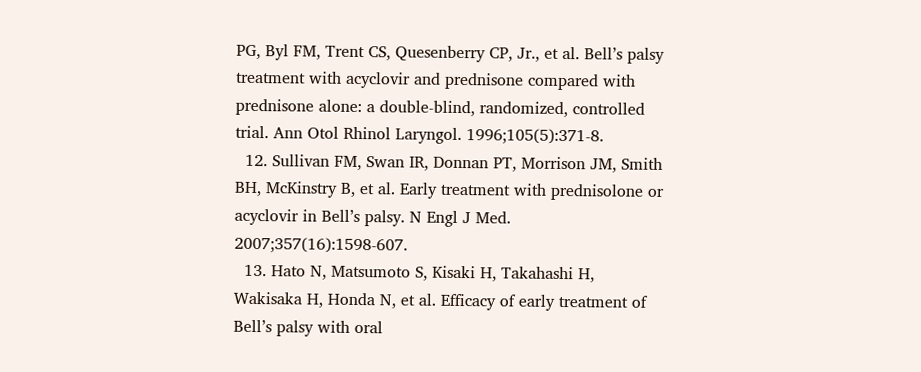PG, Byl FM, Trent CS, Quesenberry CP, Jr., et al. Bell’s palsy treatment with acyclovir and prednisone compared with prednisone alone: a double-blind, randomized, controlled trial. Ann Otol Rhinol Laryngol. 1996;105(5):371-8.
  12. Sullivan FM, Swan IR, Donnan PT, Morrison JM, Smith BH, McKinstry B, et al. Early treatment with prednisolone or acyclovir in Bell’s palsy. N Engl J Med. 2007;357(16):1598-607.
  13. Hato N, Matsumoto S, Kisaki H, Takahashi H, Wakisaka H, Honda N, et al. Efficacy of early treatment of Bell’s palsy with oral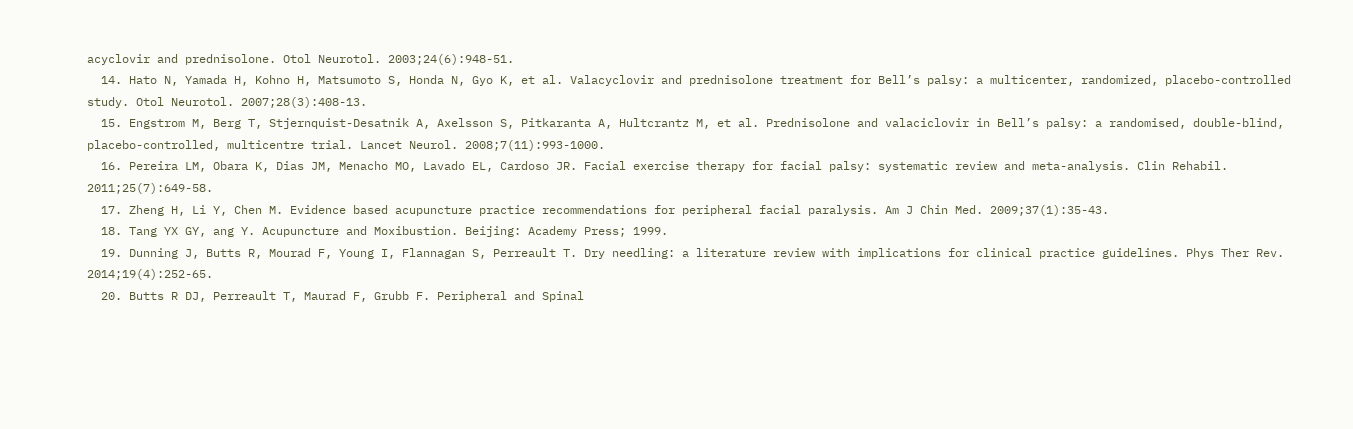acyclovir and prednisolone. Otol Neurotol. 2003;24(6):948-51.
  14. Hato N, Yamada H, Kohno H, Matsumoto S, Honda N, Gyo K, et al. Valacyclovir and prednisolone treatment for Bell’s palsy: a multicenter, randomized, placebo-controlled study. Otol Neurotol. 2007;28(3):408-13.
  15. Engstrom M, Berg T, Stjernquist-Desatnik A, Axelsson S, Pitkaranta A, Hultcrantz M, et al. Prednisolone and valaciclovir in Bell’s palsy: a randomised, double-blind, placebo-controlled, multicentre trial. Lancet Neurol. 2008;7(11):993-1000.
  16. Pereira LM, Obara K, Dias JM, Menacho MO, Lavado EL, Cardoso JR. Facial exercise therapy for facial palsy: systematic review and meta-analysis. Clin Rehabil. 2011;25(7):649-58.
  17. Zheng H, Li Y, Chen M. Evidence based acupuncture practice recommendations for peripheral facial paralysis. Am J Chin Med. 2009;37(1):35-43.
  18. Tang YX GY, ang Y. Acupuncture and Moxibustion. Beijing: Academy Press; 1999.
  19. Dunning J, Butts R, Mourad F, Young I, Flannagan S, Perreault T. Dry needling: a literature review with implications for clinical practice guidelines. Phys Ther Rev. 2014;19(4):252-65.
  20. Butts R DJ, Perreault T, Maurad F, Grubb F. Peripheral and Spinal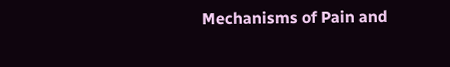Mechanisms of Pain and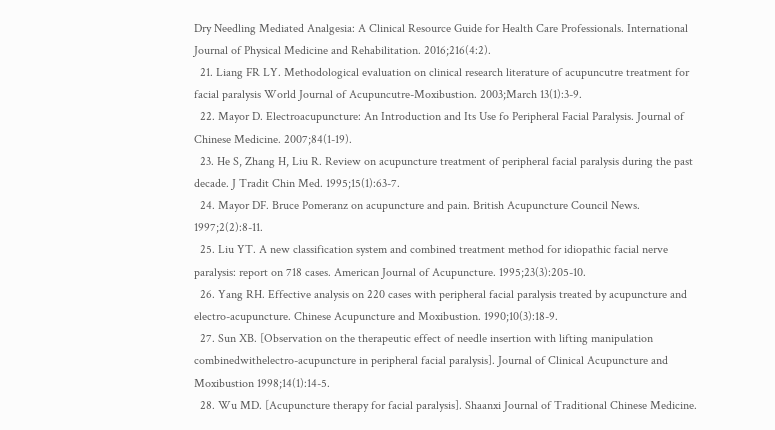Dry Needling Mediated Analgesia: A Clinical Resource Guide for Health Care Professionals. International Journal of Physical Medicine and Rehabilitation. 2016;216(4:2).
  21. Liang FR LY. Methodological evaluation on clinical research literature of acupuncutre treatment for facial paralysis World Journal of Acupuncutre-Moxibustion. 2003;March 13(1):3-9.
  22. Mayor D. Electroacupuncture: An Introduction and Its Use fo Peripheral Facial Paralysis. Journal of Chinese Medicine. 2007;84(1-19).
  23. He S, Zhang H, Liu R. Review on acupuncture treatment of peripheral facial paralysis during the past decade. J Tradit Chin Med. 1995;15(1):63-7.
  24. Mayor DF. Bruce Pomeranz on acupuncture and pain. British Acupuncture Council News. 1997;2(2):8-11.
  25. Liu YT. A new classification system and combined treatment method for idiopathic facial nerve paralysis: report on 718 cases. American Journal of Acupuncture. 1995;23(3):205-10.
  26. Yang RH. Effective analysis on 220 cases with peripheral facial paralysis treated by acupuncture and electro-acupuncture. Chinese Acupuncture and Moxibustion. 1990;10(3):18-9.
  27. Sun XB. [Observation on the therapeutic effect of needle insertion with lifting manipulation combinedwithelectro-acupuncture in peripheral facial paralysis]. Journal of Clinical Acupuncture and Moxibustion 1998;14(1):14-5.
  28. Wu MD. [Acupuncture therapy for facial paralysis]. Shaanxi Journal of Traditional Chinese Medicine.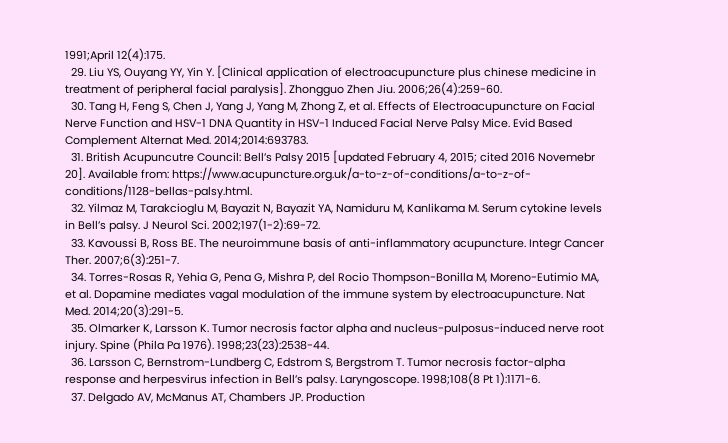1991;April 12(4):175.
  29. Liu YS, Ouyang YY, Yin Y. [Clinical application of electroacupuncture plus chinese medicine in treatment of peripheral facial paralysis]. Zhongguo Zhen Jiu. 2006;26(4):259-60.
  30. Tang H, Feng S, Chen J, Yang J, Yang M, Zhong Z, et al. Effects of Electroacupuncture on Facial Nerve Function and HSV-1 DNA Quantity in HSV-1 Induced Facial Nerve Palsy Mice. Evid Based Complement Alternat Med. 2014;2014:693783.
  31. British Acupuncutre Council: Bell’s Palsy 2015 [updated February 4, 2015; cited 2016 Novemebr 20]. Available from: https://www.acupuncture.org.uk/a-to-z-of-conditions/a-to-z-of-conditions/1128-bellas-palsy.html.
  32. Yilmaz M, Tarakcioglu M, Bayazit N, Bayazit YA, Namiduru M, Kanlikama M. Serum cytokine levels in Bell’s palsy. J Neurol Sci. 2002;197(1-2):69-72.
  33. Kavoussi B, Ross BE. The neuroimmune basis of anti-inflammatory acupuncture. Integr Cancer Ther. 2007;6(3):251-7.
  34. Torres-Rosas R, Yehia G, Pena G, Mishra P, del Rocio Thompson-Bonilla M, Moreno-Eutimio MA, et al. Dopamine mediates vagal modulation of the immune system by electroacupuncture. Nat Med. 2014;20(3):291-5.
  35. Olmarker K, Larsson K. Tumor necrosis factor alpha and nucleus-pulposus-induced nerve root injury. Spine (Phila Pa 1976). 1998;23(23):2538-44.
  36. Larsson C, Bernstrom-Lundberg C, Edstrom S, Bergstrom T. Tumor necrosis factor-alpha response and herpesvirus infection in Bell’s palsy. Laryngoscope. 1998;108(8 Pt 1):1171-6.
  37. Delgado AV, McManus AT, Chambers JP. Production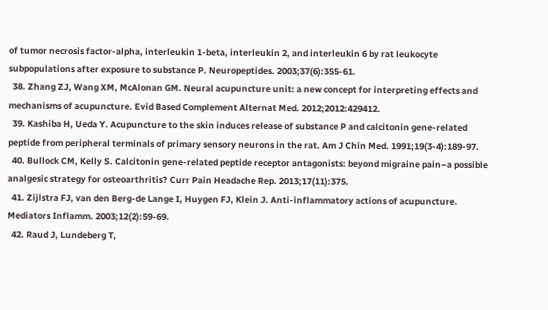of tumor necrosis factor-alpha, interleukin 1-beta, interleukin 2, and interleukin 6 by rat leukocyte subpopulations after exposure to substance P. Neuropeptides. 2003;37(6):355-61.
  38. Zhang ZJ, Wang XM, McAlonan GM. Neural acupuncture unit: a new concept for interpreting effects and mechanisms of acupuncture. Evid Based Complement Alternat Med. 2012;2012:429412.
  39. Kashiba H, Ueda Y. Acupuncture to the skin induces release of substance P and calcitonin gene-related peptide from peripheral terminals of primary sensory neurons in the rat. Am J Chin Med. 1991;19(3-4):189-97.
  40. Bullock CM, Kelly S. Calcitonin gene-related peptide receptor antagonists: beyond migraine pain–a possible analgesic strategy for osteoarthritis? Curr Pain Headache Rep. 2013;17(11):375.
  41. Zijlstra FJ, van den Berg-de Lange I, Huygen FJ, Klein J. Anti-inflammatory actions of acupuncture. Mediators Inflamm. 2003;12(2):59-69.
  42. Raud J, Lundeberg T,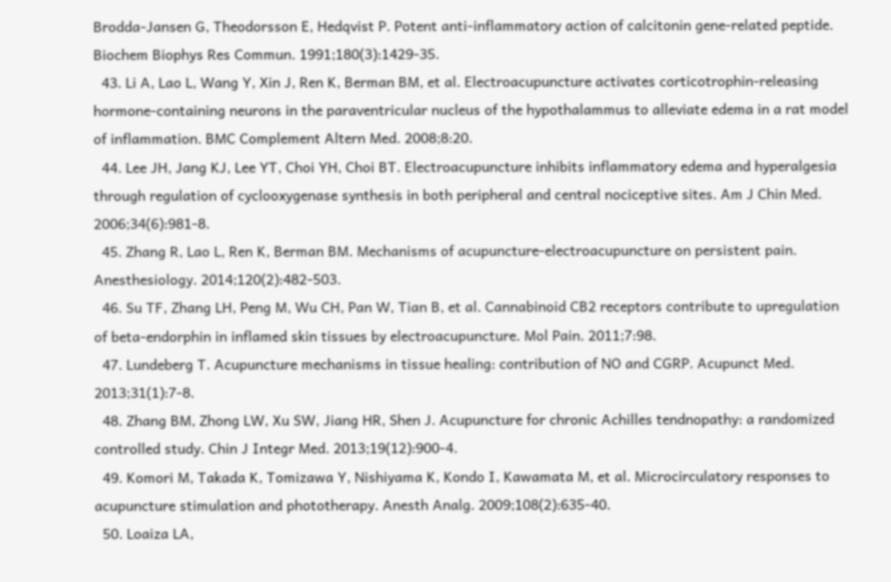Brodda-Jansen G, Theodorsson E, Hedqvist P. Potent anti-inflammatory action of calcitonin gene-related peptide. Biochem Biophys Res Commun. 1991;180(3):1429-35.
  43. Li A, Lao L, Wang Y, Xin J, Ren K, Berman BM, et al. Electroacupuncture activates corticotrophin-releasing hormone-containing neurons in the paraventricular nucleus of the hypothalammus to alleviate edema in a rat model of inflammation. BMC Complement Altern Med. 2008;8:20.
  44. Lee JH, Jang KJ, Lee YT, Choi YH, Choi BT. Electroacupuncture inhibits inflammatory edema and hyperalgesia through regulation of cyclooxygenase synthesis in both peripheral and central nociceptive sites. Am J Chin Med. 2006;34(6):981-8.
  45. Zhang R, Lao L, Ren K, Berman BM. Mechanisms of acupuncture-electroacupuncture on persistent pain. Anesthesiology. 2014;120(2):482-503.
  46. Su TF, Zhang LH, Peng M, Wu CH, Pan W, Tian B, et al. Cannabinoid CB2 receptors contribute to upregulation of beta-endorphin in inflamed skin tissues by electroacupuncture. Mol Pain. 2011;7:98.
  47. Lundeberg T. Acupuncture mechanisms in tissue healing: contribution of NO and CGRP. Acupunct Med. 2013;31(1):7-8.
  48. Zhang BM, Zhong LW, Xu SW, Jiang HR, Shen J. Acupuncture for chronic Achilles tendnopathy: a randomized controlled study. Chin J Integr Med. 2013;19(12):900-4.
  49. Komori M, Takada K, Tomizawa Y, Nishiyama K, Kondo I, Kawamata M, et al. Microcirculatory responses to acupuncture stimulation and phototherapy. Anesth Analg. 2009;108(2):635-40.
  50. Loaiza LA,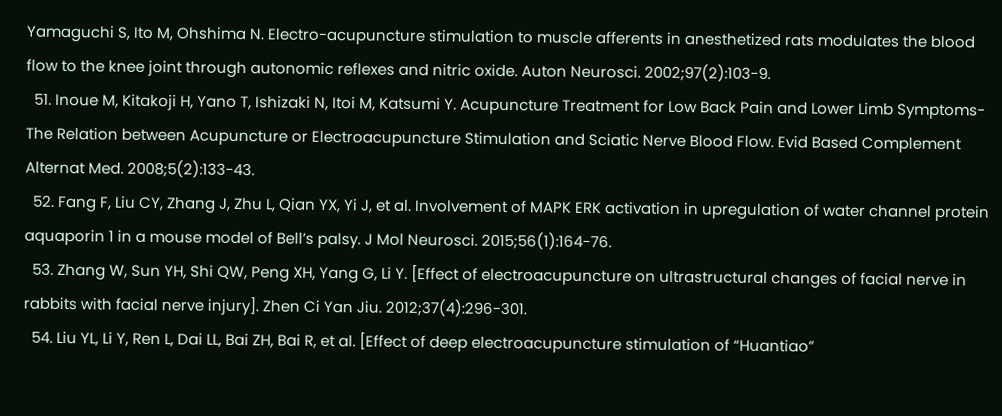Yamaguchi S, Ito M, Ohshima N. Electro-acupuncture stimulation to muscle afferents in anesthetized rats modulates the blood flow to the knee joint through autonomic reflexes and nitric oxide. Auton Neurosci. 2002;97(2):103-9.
  51. Inoue M, Kitakoji H, Yano T, Ishizaki N, Itoi M, Katsumi Y. Acupuncture Treatment for Low Back Pain and Lower Limb Symptoms-The Relation between Acupuncture or Electroacupuncture Stimulation and Sciatic Nerve Blood Flow. Evid Based Complement Alternat Med. 2008;5(2):133-43.
  52. Fang F, Liu CY, Zhang J, Zhu L, Qian YX, Yi J, et al. Involvement of MAPK ERK activation in upregulation of water channel protein aquaporin 1 in a mouse model of Bell’s palsy. J Mol Neurosci. 2015;56(1):164-76.
  53. Zhang W, Sun YH, Shi QW, Peng XH, Yang G, Li Y. [Effect of electroacupuncture on ultrastructural changes of facial nerve in rabbits with facial nerve injury]. Zhen Ci Yan Jiu. 2012;37(4):296-301.
  54. Liu YL, Li Y, Ren L, Dai LL, Bai ZH, Bai R, et al. [Effect of deep electroacupuncture stimulation of “Huantiao”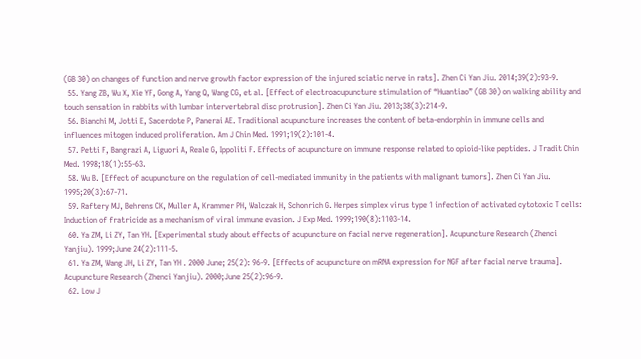(GB 30) on changes of function and nerve growth factor expression of the injured sciatic nerve in rats]. Zhen Ci Yan Jiu. 2014;39(2):93-9.
  55. Yang ZB, Wu X, Xie YF, Gong A, Yang Q, Wang CG, et al. [Effect of electroacupuncture stimulation of “Huantiao” (GB 30) on walking ability and touch sensation in rabbits with lumbar intervertebral disc protrusion]. Zhen Ci Yan Jiu. 2013;38(3):214-9.
  56. Bianchi M, Jotti E, Sacerdote P, Panerai AE. Traditional acupuncture increases the content of beta-endorphin in immune cells and influences mitogen induced proliferation. Am J Chin Med. 1991;19(2):101-4.
  57. Petti F, Bangrazi A, Liguori A, Reale G, Ippoliti F. Effects of acupuncture on immune response related to opioid-like peptides. J Tradit Chin Med. 1998;18(1):55-63.
  58. Wu B. [Effect of acupuncture on the regulation of cell-mediated immunity in the patients with malignant tumors]. Zhen Ci Yan Jiu. 1995;20(3):67-71.
  59. Raftery MJ, Behrens CK, Muller A, Krammer PH, Walczak H, Schonrich G. Herpes simplex virus type 1 infection of activated cytotoxic T cells: Induction of fratricide as a mechanism of viral immune evasion. J Exp Med. 1999;190(8):1103-14.
  60. Ya ZM, Li ZY, Tan YH. [Experimental study about effects of acupuncture on facial nerve regeneration]. Acupuncture Research (Zhenci Yanjiu). 1999;June 24(2):111-5.
  61. Ya ZM, Wang JH, Li ZY, Tan YH . 2000 June; 25(2): 96-9. [Effects of acupuncture on mRNA expression for NGF after facial nerve trauma]. Acupuncture Research (Zhenci Yanjiu). 2000;June 25(2):96-9.
  62. Low J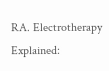RA. Electrotherapy Explained: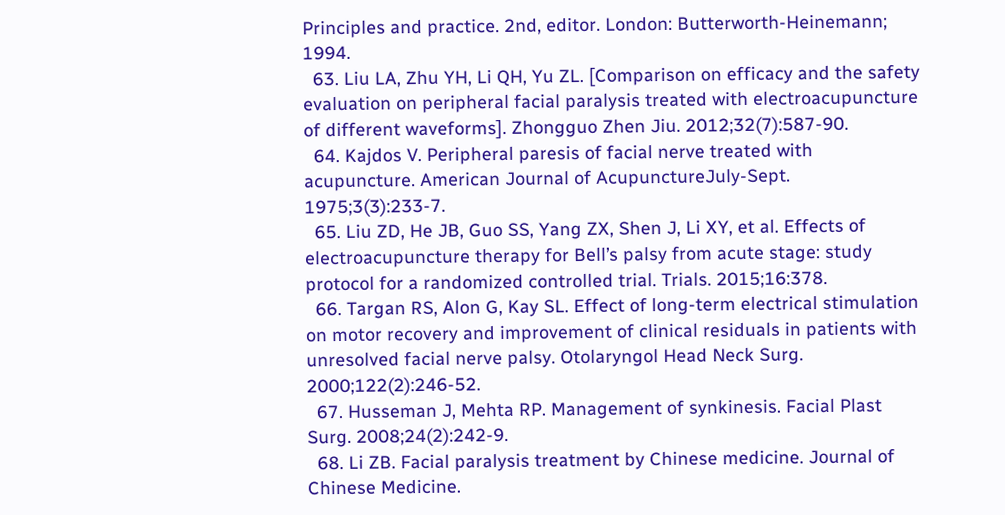Principles and practice. 2nd, editor. London: Butterworth-Heinemann; 1994.
  63. Liu LA, Zhu YH, Li QH, Yu ZL. [Comparison on efficacy and the safety evaluation on peripheral facial paralysis treated with electroacupuncture of different waveforms]. Zhongguo Zhen Jiu. 2012;32(7):587-90.
  64. Kajdos V. Peripheral paresis of facial nerve treated with acupuncture. American Journal of AcupunctureJuly-Sept. 1975;3(3):233-7.
  65. Liu ZD, He JB, Guo SS, Yang ZX, Shen J, Li XY, et al. Effects of electroacupuncture therapy for Bell’s palsy from acute stage: study protocol for a randomized controlled trial. Trials. 2015;16:378.
  66. Targan RS, Alon G, Kay SL. Effect of long-term electrical stimulation on motor recovery and improvement of clinical residuals in patients with unresolved facial nerve palsy. Otolaryngol Head Neck Surg. 2000;122(2):246-52.
  67. Husseman J, Mehta RP. Management of synkinesis. Facial Plast Surg. 2008;24(2):242-9.
  68. Li ZB. Facial paralysis treatment by Chinese medicine. Journal of Chinese Medicine.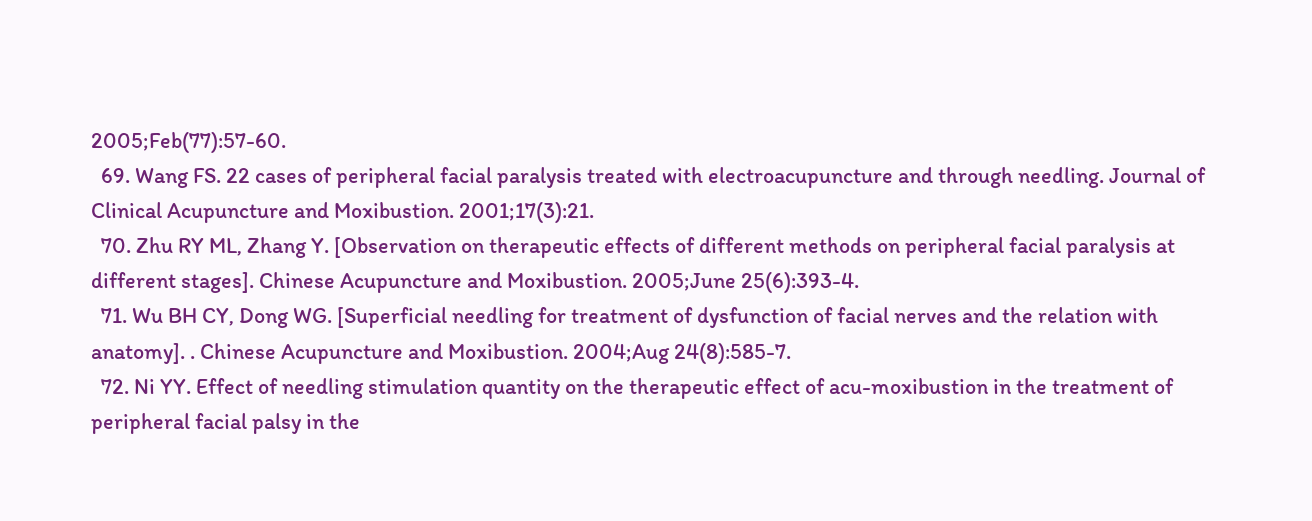2005;Feb(77):57-60.
  69. Wang FS. 22 cases of peripheral facial paralysis treated with electroacupuncture and through needling. Journal of Clinical Acupuncture and Moxibustion. 2001;17(3):21.
  70. Zhu RY ML, Zhang Y. [Observation on therapeutic effects of different methods on peripheral facial paralysis at different stages]. Chinese Acupuncture and Moxibustion. 2005;June 25(6):393-4.
  71. Wu BH CY, Dong WG. [Superficial needling for treatment of dysfunction of facial nerves and the relation with anatomy]. . Chinese Acupuncture and Moxibustion. 2004;Aug 24(8):585-7.
  72. Ni YY. Effect of needling stimulation quantity on the therapeutic effect of acu-moxibustion in the treatment of peripheral facial palsy in the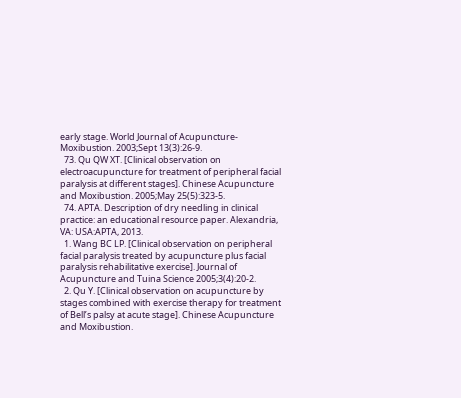early stage. World Journal of Acupuncture-Moxibustion. 2003;Sept 13(3):26-9.
  73. Qu QW XT. [Clinical observation on electroacupuncture for treatment of peripheral facial paralysis at different stages]. Chinese Acupuncture and Moxibustion. 2005;May 25(5):323-5.
  74. APTA. Description of dry needling in clinical practice: an educational resource paper. Alexandria, VA: USA:APTA, 2013.
  1. Wang BC LP. [Clinical observation on peripheral facial paralysis treated by acupuncture plus facial paralysis rehabilitative exercise]. Journal of Acupuncture and Tuina Science 2005;3(4):20-2.
  2. Qu Y. [Clinical observation on acupuncture by stages combined with exercise therapy for treatment of Bell’s palsy at acute stage]. Chinese Acupuncture and Moxibustion.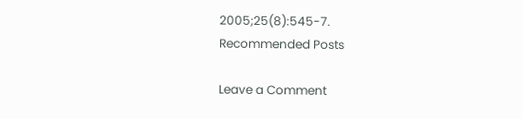2005;25(8):545-7.
Recommended Posts

Leave a Comment